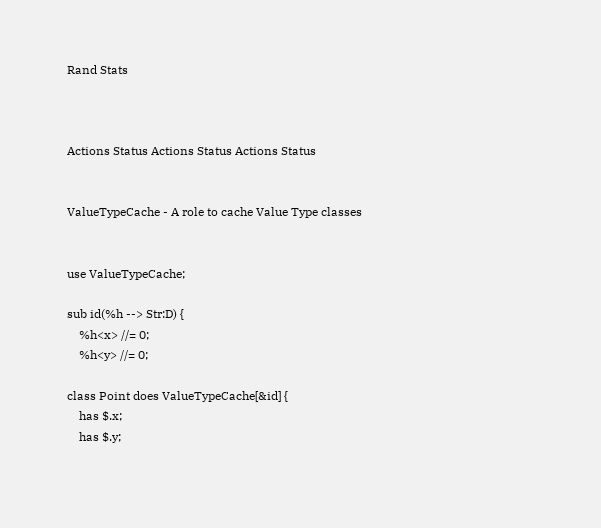Rand Stats



Actions Status Actions Status Actions Status


ValueTypeCache - A role to cache Value Type classes


use ValueTypeCache;

sub id(%h --> Str:D) {
    %h<x> //= 0;
    %h<y> //= 0;

class Point does ValueTypeCache[&id] {
    has $.x;
    has $.y;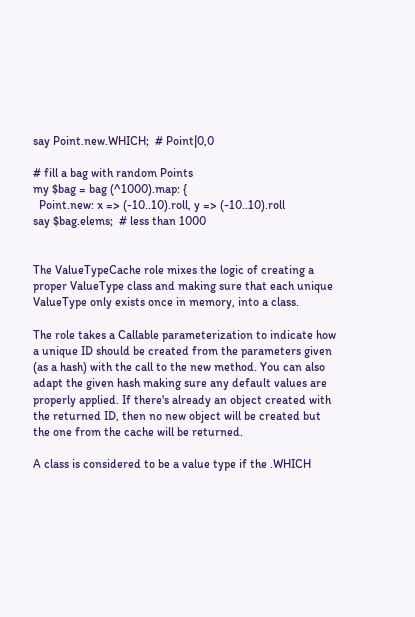say Point.new.WHICH;  # Point|0,0

# fill a bag with random Points
my $bag = bag (^1000).map: {
  Point.new: x => (-10..10).roll, y => (-10..10).roll
say $bag.elems;  # less than 1000


The ValueTypeCache role mixes the logic of creating a proper ValueType class and making sure that each unique ValueType only exists once in memory, into a class.

The role takes a Callable parameterization to indicate how a unique ID should be created from the parameters given (as a hash) with the call to the new method. You can also adapt the given hash making sure any default values are properly applied. If there's already an object created with the returned ID, then no new object will be created but the one from the cache will be returned.

A class is considered to be a value type if the .WHICH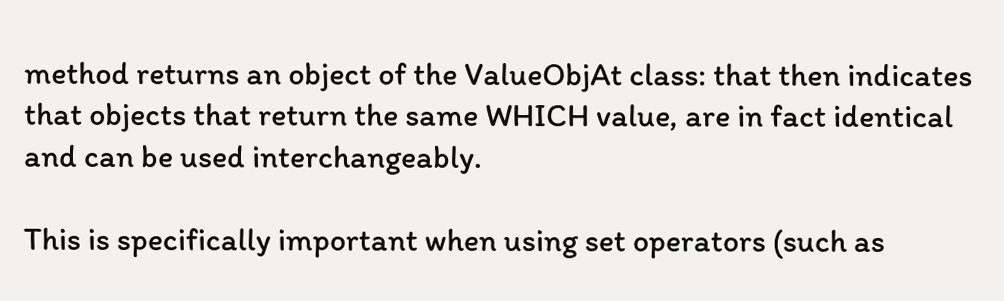method returns an object of the ValueObjAt class: that then indicates that objects that return the same WHICH value, are in fact identical and can be used interchangeably.

This is specifically important when using set operators (such as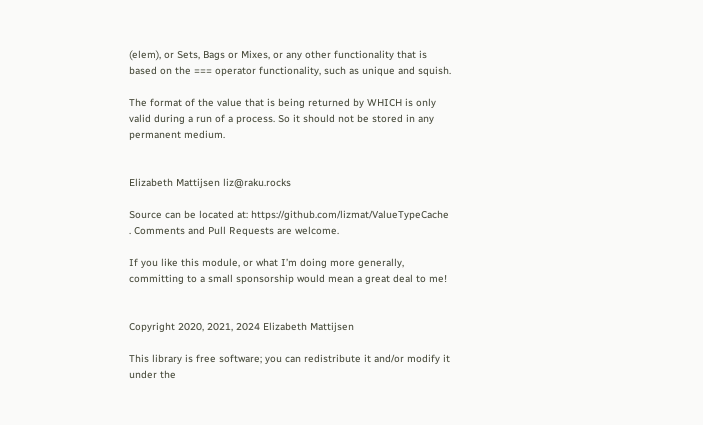(elem), or Sets, Bags or Mixes, or any other functionality that is based on the === operator functionality, such as unique and squish.

The format of the value that is being returned by WHICH is only valid during a run of a process. So it should not be stored in any permanent medium.


Elizabeth Mattijsen liz@raku.rocks

Source can be located at: https://github.com/lizmat/ValueTypeCache . Comments and Pull Requests are welcome.

If you like this module, or what I’m doing more generally, committing to a small sponsorship would mean a great deal to me!


Copyright 2020, 2021, 2024 Elizabeth Mattijsen

This library is free software; you can redistribute it and/or modify it under the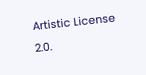Artistic License 2.0.